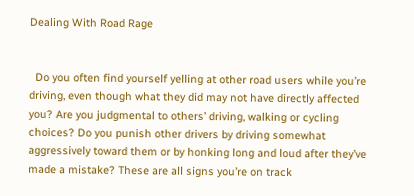Dealing With Road Rage


  Do you often find yourself yelling at other road users while you’re driving, even though what they did may not have directly affected you? Are you judgmental to others’ driving, walking or cycling choices? Do you punish other drivers by driving somewhat aggressively toward them or by honking long and loud after they’ve made a mistake? These are all signs you’re on track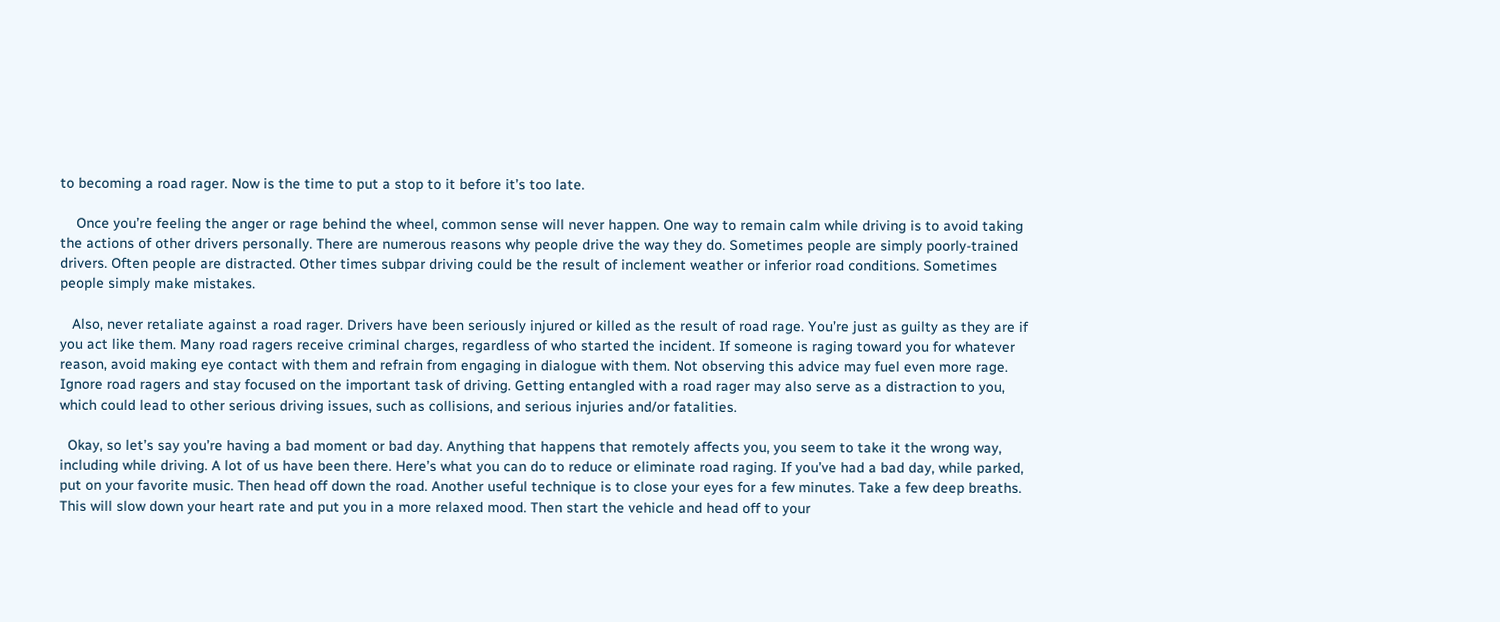to becoming a road rager. Now is the time to put a stop to it before it’s too late.

    Once you’re feeling the anger or rage behind the wheel, common sense will never happen. One way to remain calm while driving is to avoid taking the actions of other drivers personally. There are numerous reasons why people drive the way they do. Sometimes people are simply poorly-trained drivers. Often people are distracted. Other times subpar driving could be the result of inclement weather or inferior road conditions. Sometimes people simply make mistakes.

   Also, never retaliate against a road rager. Drivers have been seriously injured or killed as the result of road rage. You’re just as guilty as they are if you act like them. Many road ragers receive criminal charges, regardless of who started the incident. If someone is raging toward you for whatever reason, avoid making eye contact with them and refrain from engaging in dialogue with them. Not observing this advice may fuel even more rage. Ignore road ragers and stay focused on the important task of driving. Getting entangled with a road rager may also serve as a distraction to you, which could lead to other serious driving issues, such as collisions, and serious injuries and/or fatalities.

  Okay, so let’s say you’re having a bad moment or bad day. Anything that happens that remotely affects you, you seem to take it the wrong way, including while driving. A lot of us have been there. Here’s what you can do to reduce or eliminate road raging. If you’ve had a bad day, while parked, put on your favorite music. Then head off down the road. Another useful technique is to close your eyes for a few minutes. Take a few deep breaths. This will slow down your heart rate and put you in a more relaxed mood. Then start the vehicle and head off to your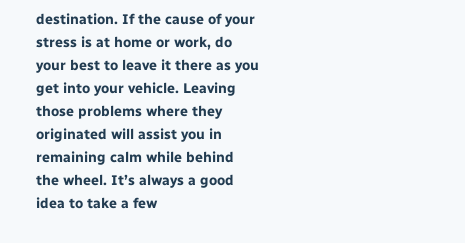destination. If the cause of your stress is at home or work, do your best to leave it there as you get into your vehicle. Leaving those problems where they originated will assist you in remaining calm while behind the wheel. It’s always a good idea to take a few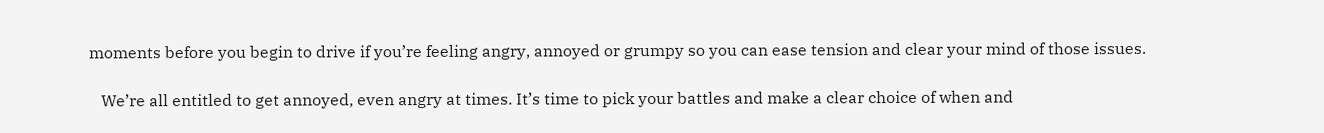moments before you begin to drive if you’re feeling angry, annoyed or grumpy so you can ease tension and clear your mind of those issues.

   We’re all entitled to get annoyed, even angry at times. It’s time to pick your battles and make a clear choice of when and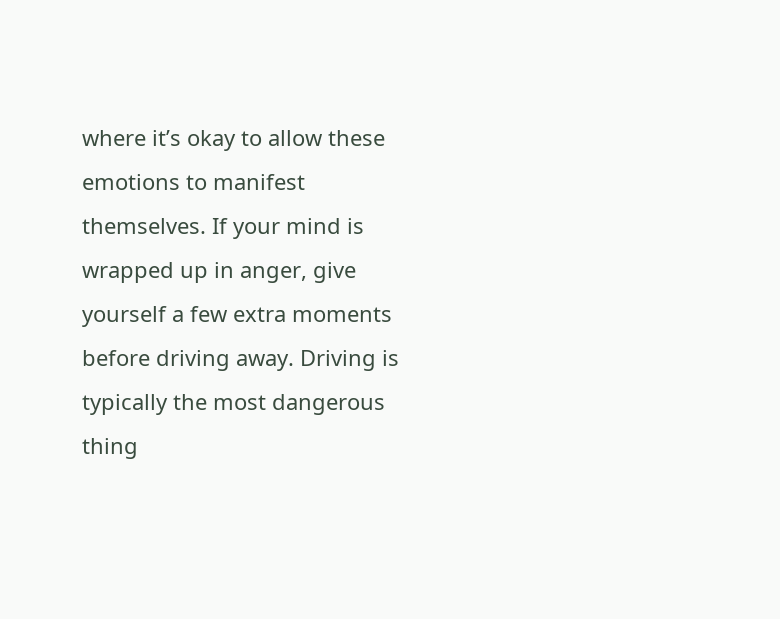where it’s okay to allow these emotions to manifest themselves. If your mind is wrapped up in anger, give yourself a few extra moments before driving away. Driving is typically the most dangerous thing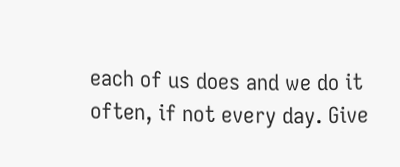each of us does and we do it often, if not every day. Give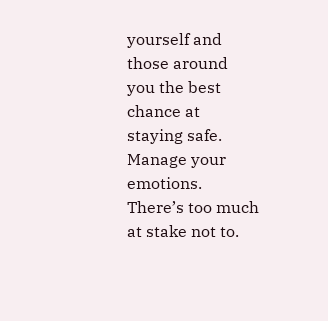yourself and those around you the best chance at staying safe. Manage your emotions. There’s too much at stake not to.